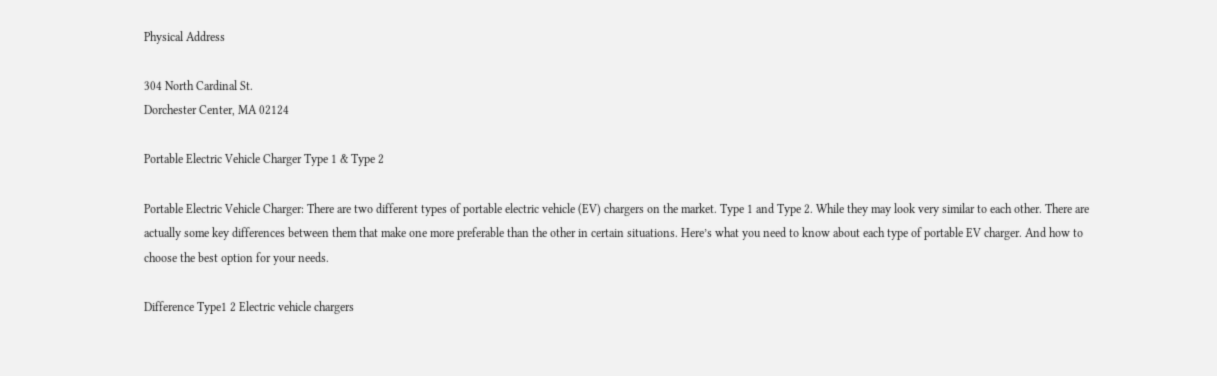Physical Address

304 North Cardinal St.
Dorchester Center, MA 02124

Portable Electric Vehicle Charger Type 1 & Type 2

Portable Electric Vehicle Charger: There are two different types of portable electric vehicle (EV) chargers on the market. Type 1 and Type 2. While they may look very similar to each other. There are actually some key differences between them that make one more preferable than the other in certain situations. Here’s what you need to know about each type of portable EV charger. And how to choose the best option for your needs.

Difference Type1 2 Electric vehicle chargers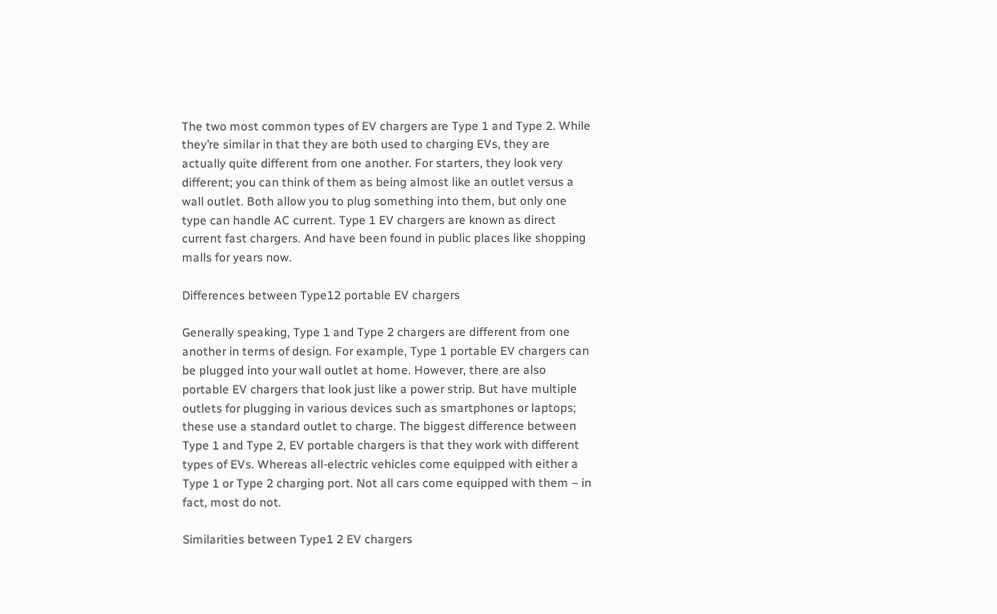The two most common types of EV chargers are Type 1 and Type 2. While they’re similar in that they are both used to charging EVs, they are actually quite different from one another. For starters, they look very different; you can think of them as being almost like an outlet versus a wall outlet. Both allow you to plug something into them, but only one type can handle AC current. Type 1 EV chargers are known as direct current fast chargers. And have been found in public places like shopping malls for years now.

Differences between Type12 portable EV chargers

Generally speaking, Type 1 and Type 2 chargers are different from one another in terms of design. For example, Type 1 portable EV chargers can be plugged into your wall outlet at home. However, there are also portable EV chargers that look just like a power strip. But have multiple outlets for plugging in various devices such as smartphones or laptops; these use a standard outlet to charge. The biggest difference between Type 1 and Type 2, EV portable chargers is that they work with different types of EVs. Whereas all-electric vehicles come equipped with either a Type 1 or Type 2 charging port. Not all cars come equipped with them – in fact, most do not.

Similarities between Type1 2 EV chargers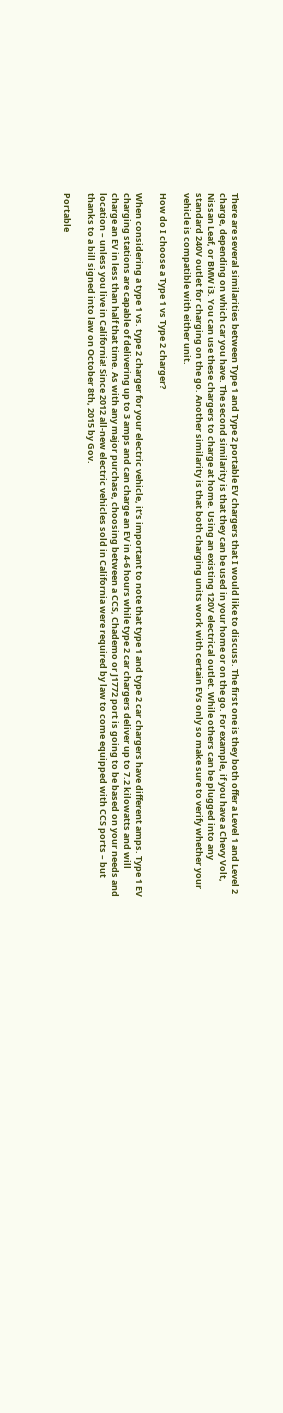There are several similarities between Type 1 and Type 2 portable EV chargers that I would like to discuss. The first one is they both offer a Level 1 and Level 2 charge, depending on which car you have. The second similarity is that they can be used in your home or on the go. For example, if you have a Chevy Volt, Nissan Leaf, or BMW i3. You can use these chargers to charge at home. Using an existing 120V electrical outlet. While others can be plugged into any standard 240V outlet for charging on the go. Another similarity is that both charging units work with certain EVs only so make sure to verify whether your vehicle is compatible with either unit.

How do I choose a Type 1 vs Type 2 charger?

When considering a type 1 vs. type 2 charger for your electric vehicle, it’s important to note that type 1 and type 2 car chargers have different amps. Type 1 EV charging stations are capable of delivering up to 3 amps and can charge an EV in 4-6 hours while type 2 car chargers deliver up to 7.2 kilowatts and will charge an EV in less than half that time. As with any major purchase, choosing between a CCS, Chademo or J1772 port is going to be based on your needs and location – unless you live in California! Since 2012 all-new electric vehicles sold in California were required by law to come equipped with CCS ports – but thanks to a bill signed into law on October 8th, 2015 by Gov.

Portable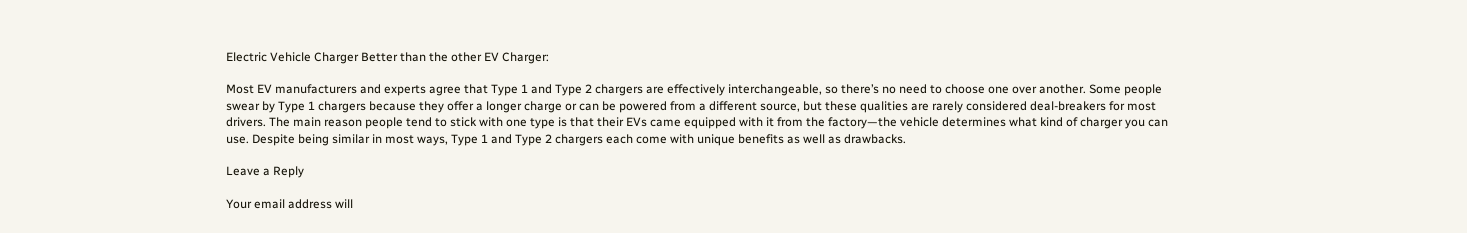Electric Vehicle Charger Better than the other EV Charger:

Most EV manufacturers and experts agree that Type 1 and Type 2 chargers are effectively interchangeable, so there’s no need to choose one over another. Some people swear by Type 1 chargers because they offer a longer charge or can be powered from a different source, but these qualities are rarely considered deal-breakers for most drivers. The main reason people tend to stick with one type is that their EVs came equipped with it from the factory—the vehicle determines what kind of charger you can use. Despite being similar in most ways, Type 1 and Type 2 chargers each come with unique benefits as well as drawbacks.

Leave a Reply

Your email address will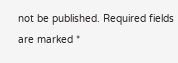not be published. Required fields are marked *